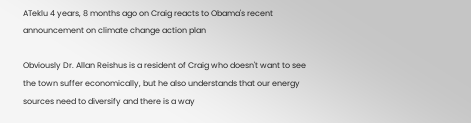ATeklu 4 years, 8 months ago on Craig reacts to Obama's recent announcement on climate change action plan

Obviously Dr. Allan Reishus is a resident of Craig who doesn't want to see the town suffer economically, but he also understands that our energy sources need to diversify and there is a way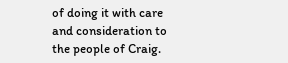of doing it with care and consideration to the people of Craig.